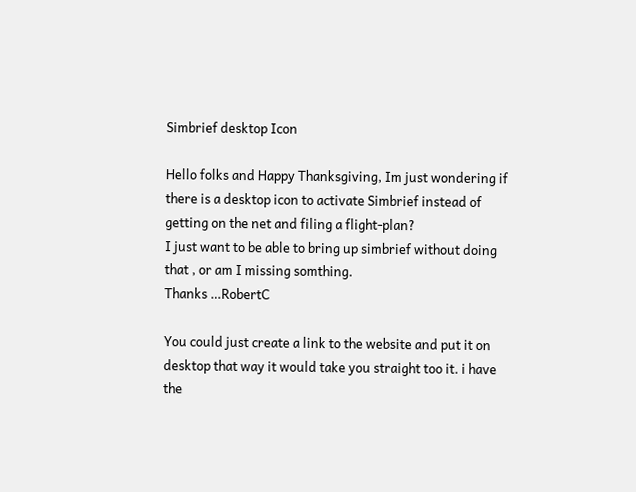Simbrief desktop Icon

Hello folks and Happy Thanksgiving, Im just wondering if there is a desktop icon to activate Simbrief instead of getting on the net and filing a flight-plan?
I just want to be able to bring up simbrief without doing that , or am I missing somthing.
Thanks …RobertC

You could just create a link to the website and put it on desktop that way it would take you straight too it. i have the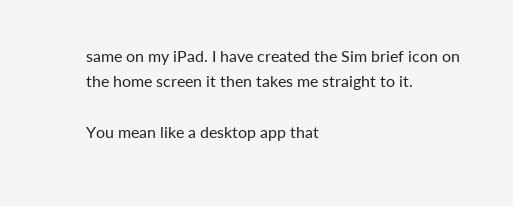same on my iPad. I have created the Sim brief icon on the home screen it then takes me straight to it.

You mean like a desktop app that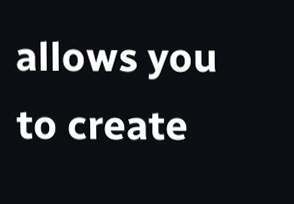allows you to create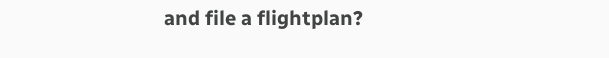and file a flightplan?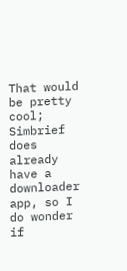That would be pretty cool; Simbrief does already have a downloader app, so I do wonder if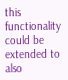this functionality could be extended to also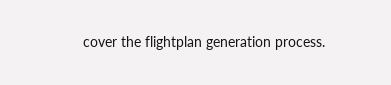cover the flightplan generation process.